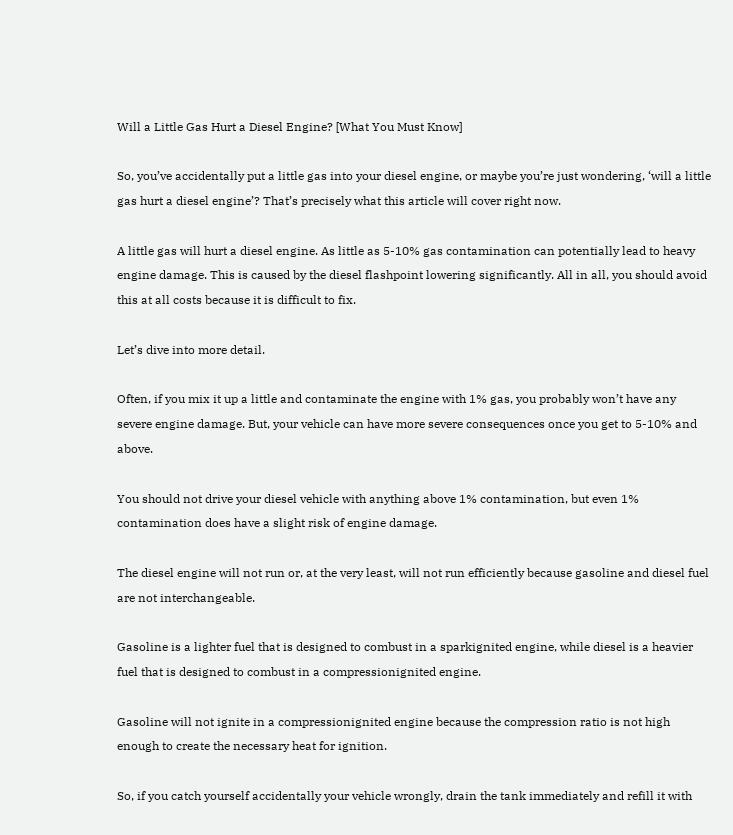Will a Little Gas Hurt a Diesel Engine? [What You Must Know]

So, you’ve accidentally put a little gas into your diesel engine, or maybe you’re just wondering, ‘will a little gas hurt a diesel engine’? That’s precisely what this article will cover right now.

A little gas will hurt a diesel engine. As little as 5-10% gas contamination can potentially lead to heavy engine damage. This is caused by the diesel flashpoint lowering significantly. All in all, you should avoid this at all costs because it is difficult to fix.

Let’s dive into more detail.

Often, if you mix it up a little and contaminate the engine with 1% gas, you probably won’t have any severe engine damage. But, your vehicle can have more severe consequences once you get to 5-10% and above.

You should not drive your diesel vehicle with anything above 1% contamination, but even 1% contamination does have a slight risk of engine damage.

The diesel engine will not run or, at the very least, will not run efficiently because gasoline and diesel fuel are not interchangeable.

Gasoline is a lighter fuel that is designed to combust in a sparkignited engine, while diesel is a heavier fuel that is designed to combust in a compressionignited engine.

Gasoline will not ignite in a compressionignited engine because the compression ratio is not high enough to create the necessary heat for ignition.

So, if you catch yourself accidentally your vehicle wrongly, drain the tank immediately and refill it with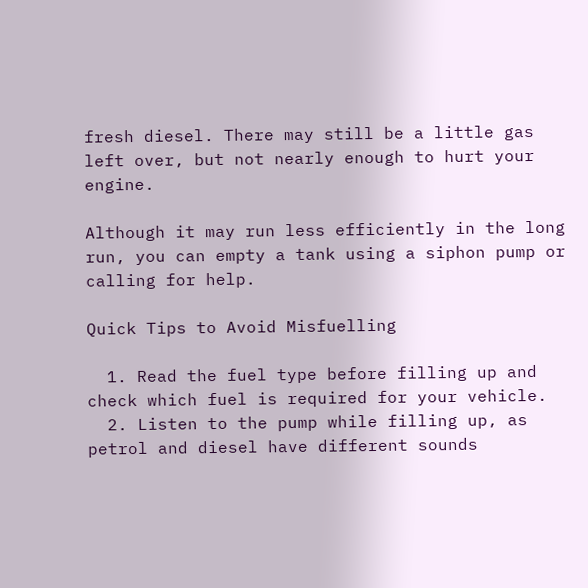fresh diesel. There may still be a little gas left over, but not nearly enough to hurt your engine.

Although it may run less efficiently in the long run, you can empty a tank using a siphon pump or calling for help.

Quick Tips to Avoid Misfuelling

  1. Read the fuel type before filling up and check which fuel is required for your vehicle.
  2. Listen to the pump while filling up, as petrol and diesel have different sounds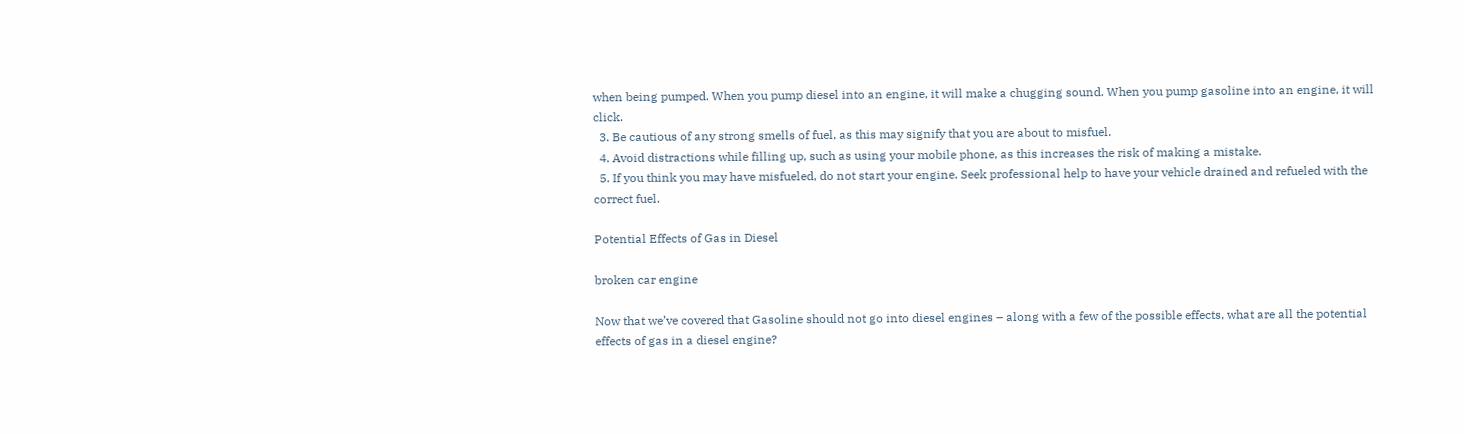when being pumped. When you pump diesel into an engine, it will make a chugging sound. When you pump gasoline into an engine, it will click.
  3. Be cautious of any strong smells of fuel, as this may signify that you are about to misfuel.
  4. Avoid distractions while filling up, such as using your mobile phone, as this increases the risk of making a mistake.
  5. If you think you may have misfueled, do not start your engine. Seek professional help to have your vehicle drained and refueled with the correct fuel.

Potential Effects of Gas in Diesel

broken car engine

Now that we’ve covered that Gasoline should not go into diesel engines – along with a few of the possible effects, what are all the potential effects of gas in a diesel engine?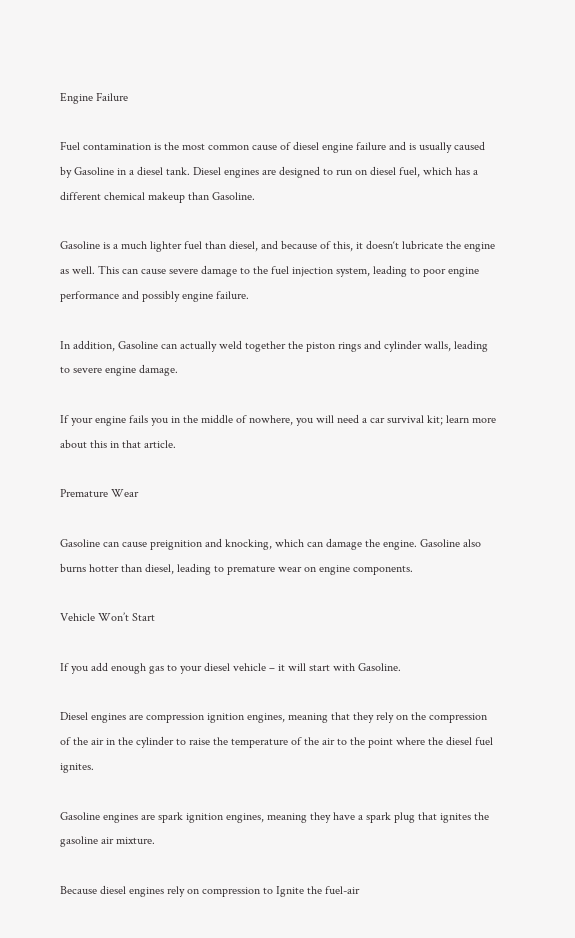Engine Failure

Fuel contamination is the most common cause of diesel engine failure and is usually caused by Gasoline in a diesel tank. Diesel engines are designed to run on diesel fuel, which has a different chemical makeup than Gasoline.

Gasoline is a much lighter fuel than diesel, and because of this, it doesn‘t lubricate the engine as well. This can cause severe damage to the fuel injection system, leading to poor engine performance and possibly engine failure.

In addition, Gasoline can actually weld together the piston rings and cylinder walls, leading to severe engine damage.

If your engine fails you in the middle of nowhere, you will need a car survival kit; learn more about this in that article.

Premature Wear

Gasoline can cause preignition and knocking, which can damage the engine. Gasoline also burns hotter than diesel, leading to premature wear on engine components.

Vehicle Won’t Start

If you add enough gas to your diesel vehicle – it will start with Gasoline.

Diesel engines are compression ignition engines, meaning that they rely on the compression of the air in the cylinder to raise the temperature of the air to the point where the diesel fuel ignites.

Gasoline engines are spark ignition engines, meaning they have a spark plug that ignites the gasoline air mixture.

Because diesel engines rely on compression to Ignite the fuel-air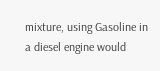mixture, using Gasoline in a diesel engine would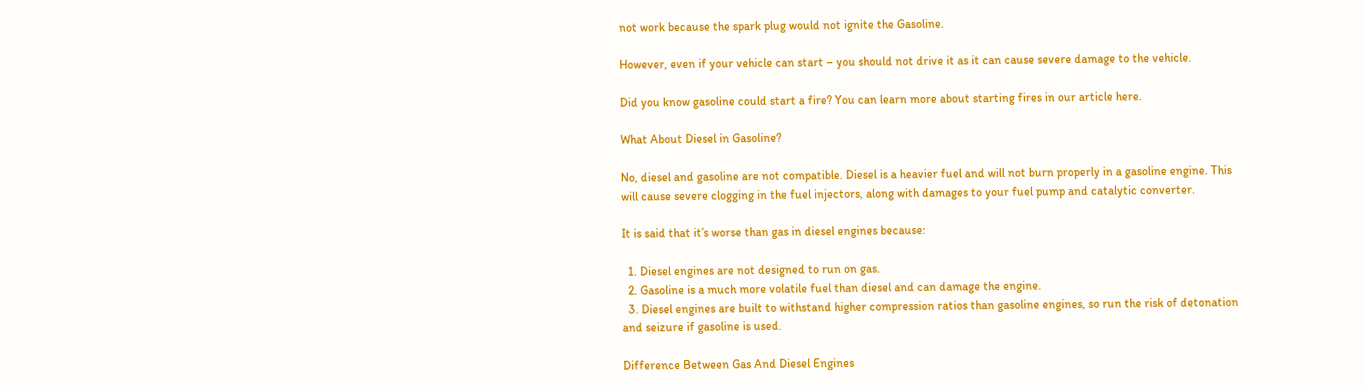not work because the spark plug would not ignite the Gasoline.

However, even if your vehicle can start – you should not drive it as it can cause severe damage to the vehicle.

Did you know gasoline could start a fire? You can learn more about starting fires in our article here.

What About Diesel in Gasoline?

No, diesel and gasoline are not compatible. Diesel is a heavier fuel and will not burn properly in a gasoline engine. This will cause severe clogging in the fuel injectors, along with damages to your fuel pump and catalytic converter.

It is said that it’s worse than gas in diesel engines because:

  1. Diesel engines are not designed to run on gas.
  2. Gasoline is a much more volatile fuel than diesel and can damage the engine.
  3. Diesel engines are built to withstand higher compression ratios than gasoline engines, so run the risk of detonation and seizure if gasoline is used.

Difference Between Gas And Diesel Engines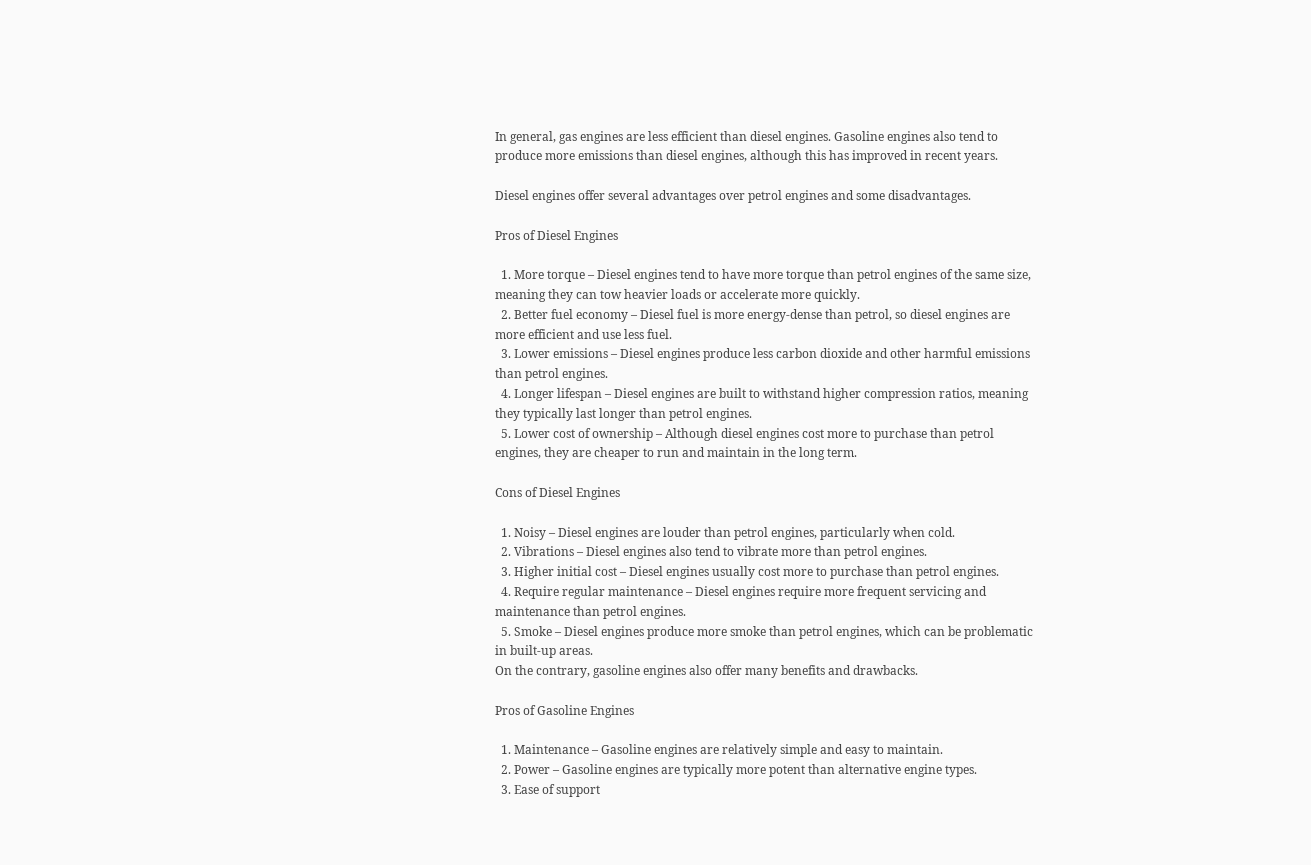In general, gas engines are less efficient than diesel engines. Gasoline engines also tend to produce more emissions than diesel engines, although this has improved in recent years.

Diesel engines offer several advantages over petrol engines and some disadvantages.

Pros of Diesel Engines

  1. More torque – Diesel engines tend to have more torque than petrol engines of the same size, meaning they can tow heavier loads or accelerate more quickly.
  2. Better fuel economy – Diesel fuel is more energy-dense than petrol, so diesel engines are more efficient and use less fuel.
  3. Lower emissions – Diesel engines produce less carbon dioxide and other harmful emissions than petrol engines.
  4. Longer lifespan – Diesel engines are built to withstand higher compression ratios, meaning they typically last longer than petrol engines.
  5. Lower cost of ownership – Although diesel engines cost more to purchase than petrol engines, they are cheaper to run and maintain in the long term.

Cons of Diesel Engines

  1. Noisy – Diesel engines are louder than petrol engines, particularly when cold.
  2. Vibrations – Diesel engines also tend to vibrate more than petrol engines.
  3. Higher initial cost – Diesel engines usually cost more to purchase than petrol engines.
  4. Require regular maintenance – Diesel engines require more frequent servicing and maintenance than petrol engines.
  5. Smoke – Diesel engines produce more smoke than petrol engines, which can be problematic in built-up areas.
On the contrary, gasoline engines also offer many benefits and drawbacks.

Pros of Gasoline Engines

  1. Maintenance – Gasoline engines are relatively simple and easy to maintain.
  2. Power – Gasoline engines are typically more potent than alternative engine types.
  3. Ease of support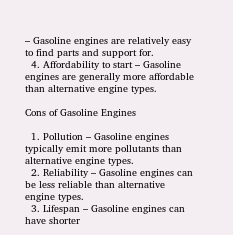– Gasoline engines are relatively easy to find parts and support for.
  4. Affordability to start – Gasoline engines are generally more affordable than alternative engine types.

Cons of Gasoline Engines

  1. Pollution – Gasoline engines typically emit more pollutants than alternative engine types.
  2. Reliability – Gasoline engines can be less reliable than alternative engine types.
  3. Lifespan – Gasoline engines can have shorter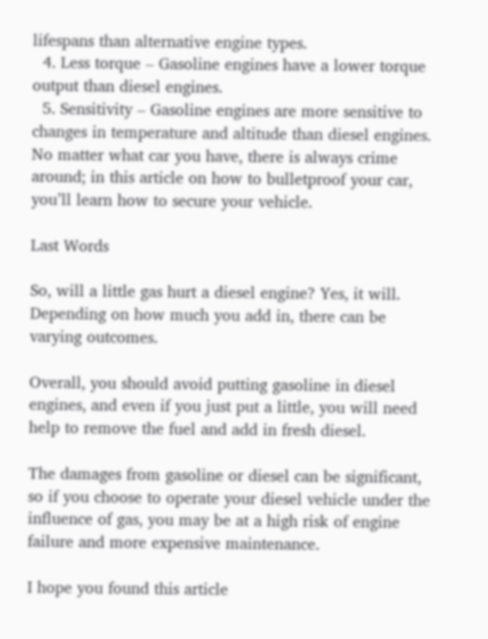lifespans than alternative engine types.
  4. Less torque – Gasoline engines have a lower torque output than diesel engines.
  5. Sensitivity – Gasoline engines are more sensitive to changes in temperature and altitude than diesel engines.
No matter what car you have, there is always crime around; in this article on how to bulletproof your car, you’ll learn how to secure your vehicle.

Last Words

So, will a little gas hurt a diesel engine? Yes, it will. Depending on how much you add in, there can be varying outcomes.

Overall, you should avoid putting gasoline in diesel engines, and even if you just put a little, you will need help to remove the fuel and add in fresh diesel.

The damages from gasoline or diesel can be significant, so if you choose to operate your diesel vehicle under the influence of gas, you may be at a high risk of engine failure and more expensive maintenance.

I hope you found this article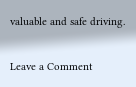valuable and safe driving.

Leave a Comment